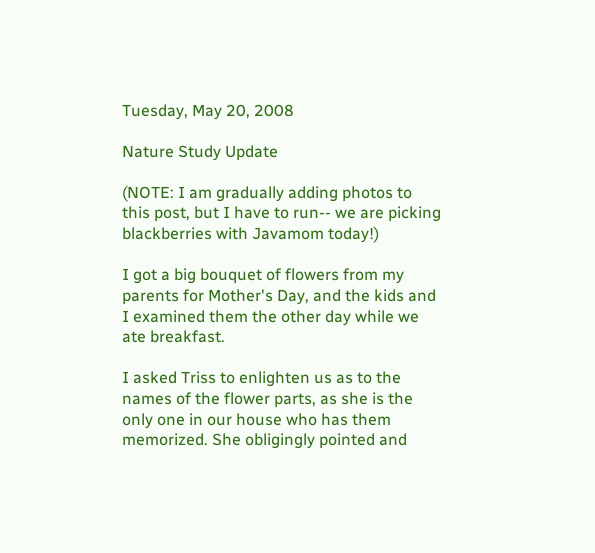Tuesday, May 20, 2008

Nature Study Update

(NOTE: I am gradually adding photos to this post, but I have to run-- we are picking blackberries with Javamom today!)

I got a big bouquet of flowers from my parents for Mother's Day, and the kids and I examined them the other day while we ate breakfast.

I asked Triss to enlighten us as to the names of the flower parts, as she is the only one in our house who has them memorized. She obligingly pointed and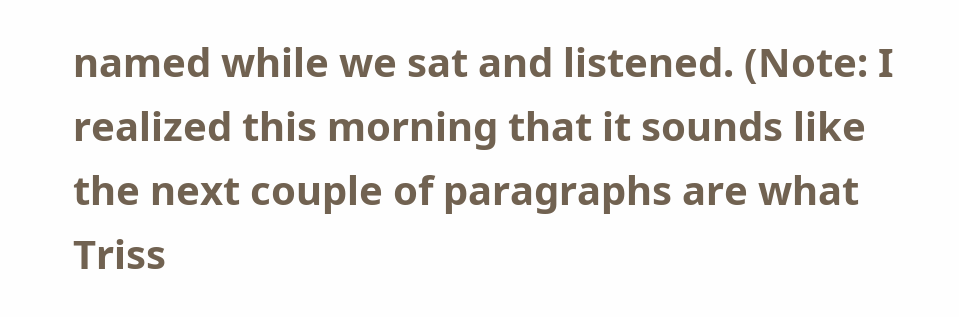named while we sat and listened. (Note: I realized this morning that it sounds like the next couple of paragraphs are what Triss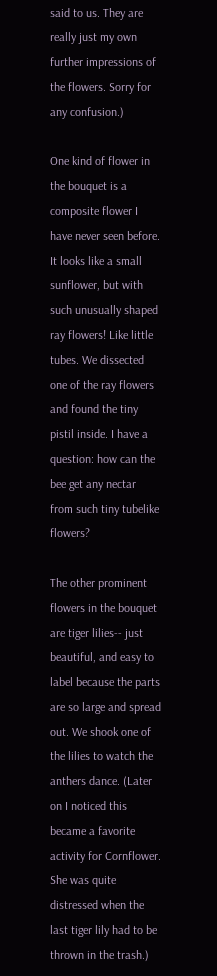said to us. They are really just my own further impressions of the flowers. Sorry for any confusion.)

One kind of flower in the bouquet is a composite flower I have never seen before. It looks like a small sunflower, but with such unusually shaped ray flowers! Like little tubes. We dissected one of the ray flowers and found the tiny pistil inside. I have a question: how can the bee get any nectar from such tiny tubelike flowers?

The other prominent flowers in the bouquet are tiger lilies-- just beautiful, and easy to label because the parts are so large and spread out. We shook one of the lilies to watch the anthers dance. (Later on I noticed this became a favorite activity for Cornflower. She was quite distressed when the last tiger lily had to be thrown in the trash.)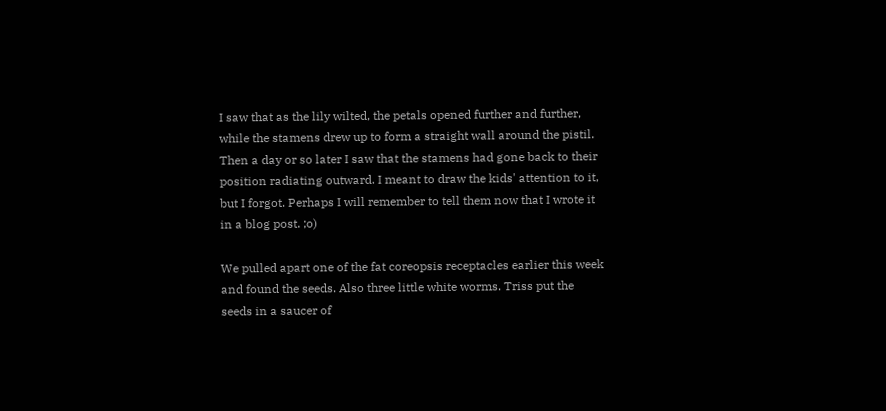I saw that as the lily wilted, the petals opened further and further, while the stamens drew up to form a straight wall around the pistil. Then a day or so later I saw that the stamens had gone back to their position radiating outward. I meant to draw the kids' attention to it, but I forgot. Perhaps I will remember to tell them now that I wrote it in a blog post. ;o)

We pulled apart one of the fat coreopsis receptacles earlier this week and found the seeds. Also three little white worms. Triss put the seeds in a saucer of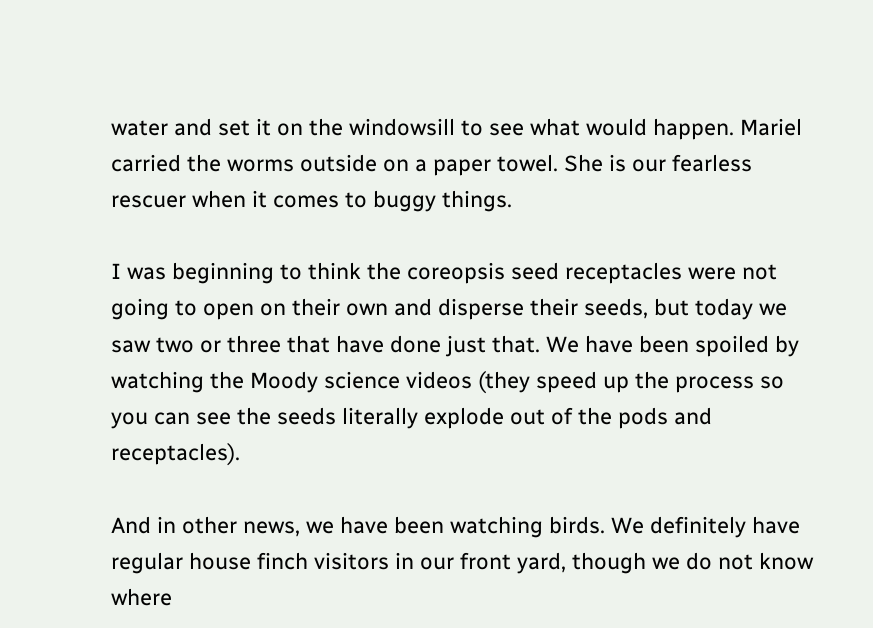water and set it on the windowsill to see what would happen. Mariel carried the worms outside on a paper towel. She is our fearless rescuer when it comes to buggy things.

I was beginning to think the coreopsis seed receptacles were not going to open on their own and disperse their seeds, but today we saw two or three that have done just that. We have been spoiled by watching the Moody science videos (they speed up the process so you can see the seeds literally explode out of the pods and receptacles).

And in other news, we have been watching birds. We definitely have regular house finch visitors in our front yard, though we do not know where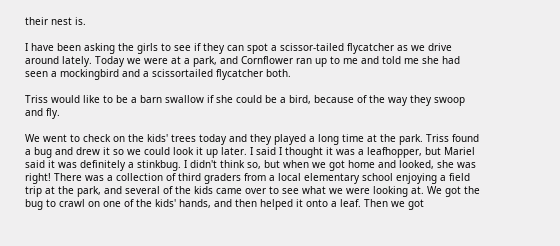their nest is.

I have been asking the girls to see if they can spot a scissor-tailed flycatcher as we drive around lately. Today we were at a park, and Cornflower ran up to me and told me she had seen a mockingbird and a scissortailed flycatcher both.

Triss would like to be a barn swallow if she could be a bird, because of the way they swoop and fly.

We went to check on the kids' trees today and they played a long time at the park. Triss found a bug and drew it so we could look it up later. I said I thought it was a leafhopper, but Mariel said it was definitely a stinkbug. I didn't think so, but when we got home and looked, she was right! There was a collection of third graders from a local elementary school enjoying a field trip at the park, and several of the kids came over to see what we were looking at. We got the bug to crawl on one of the kids' hands, and then helped it onto a leaf. Then we got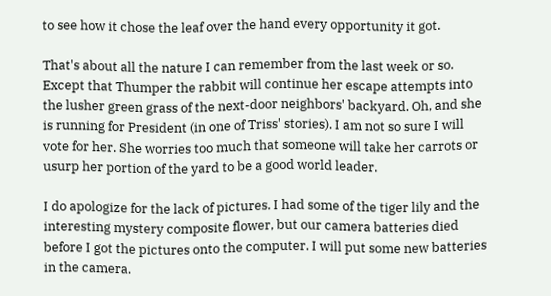to see how it chose the leaf over the hand every opportunity it got.

That's about all the nature I can remember from the last week or so. Except that Thumper the rabbit will continue her escape attempts into the lusher green grass of the next-door neighbors' backyard. Oh, and she is running for President (in one of Triss' stories). I am not so sure I will vote for her. She worries too much that someone will take her carrots or usurp her portion of the yard to be a good world leader.

I do apologize for the lack of pictures. I had some of the tiger lily and the interesting mystery composite flower, but our camera batteries died before I got the pictures onto the computer. I will put some new batteries in the camera.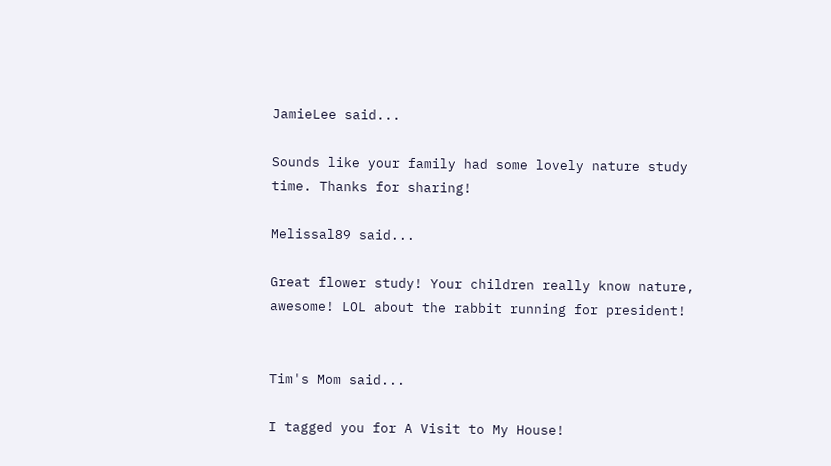JamieLee said...

Sounds like your family had some lovely nature study time. Thanks for sharing!

Melissal89 said...

Great flower study! Your children really know nature, awesome! LOL about the rabbit running for president!


Tim's Mom said...

I tagged you for A Visit to My House!